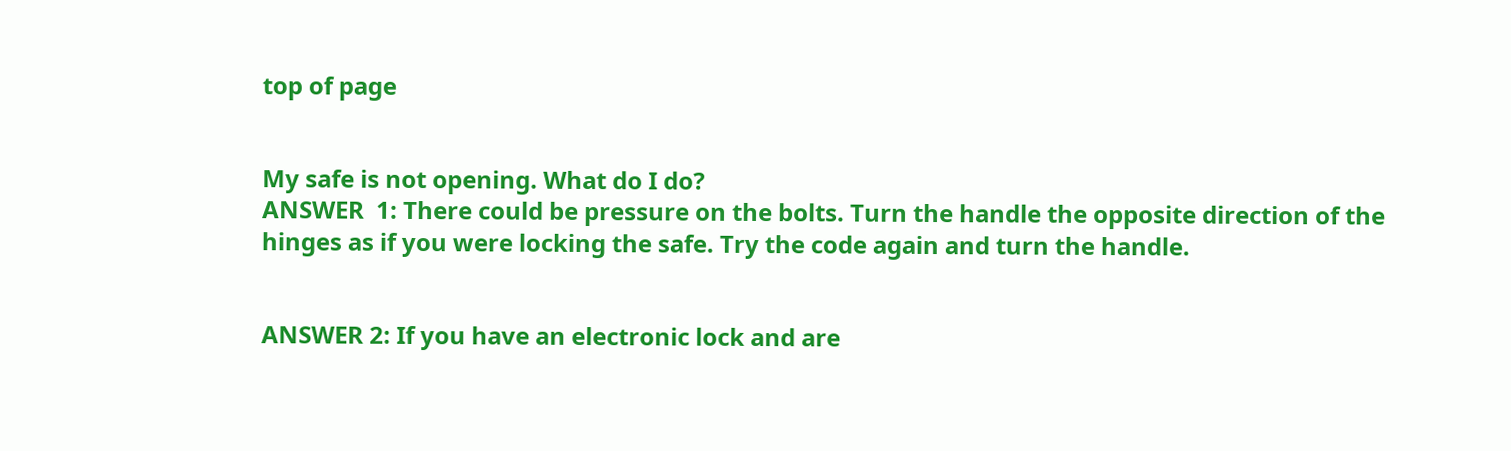top of page


My safe is not opening. What do I do?
ANSWER  1: There could be pressure on the bolts. Turn the handle the opposite direction of the hinges as if you were locking the safe. Try the code again and turn the handle.


ANSWER 2: If you have an electronic lock and are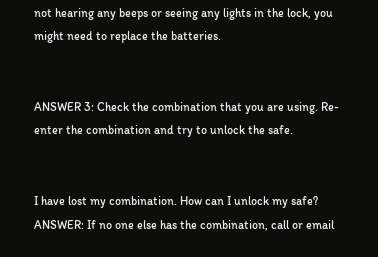not hearing any beeps or seeing any lights in the lock, you might need to replace the batteries.


ANSWER 3: Check the combination that you are using. Re-enter the combination and try to unlock the safe.


I have lost my combination. How can I unlock my safe?
ANSWER: If no one else has the combination, call or email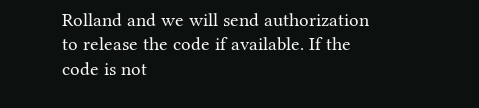Rolland and we will send authorization to release the code if available. If the code is not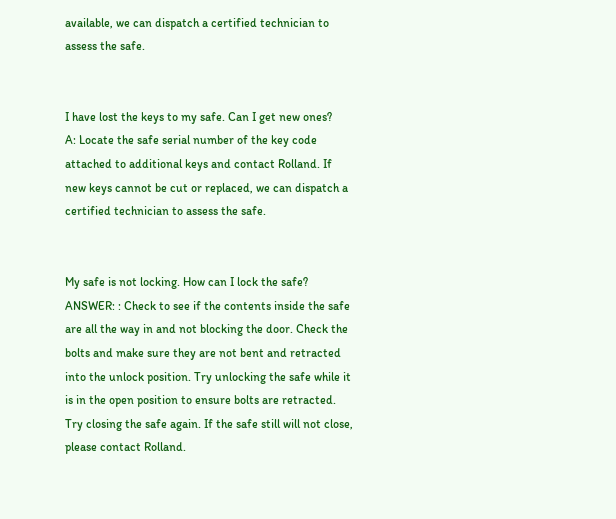available, we can dispatch a certified technician to assess the safe.


I have lost the keys to my safe. Can I get new ones?
A: Locate the safe serial number of the key code attached to additional keys and contact Rolland. If new keys cannot be cut or replaced, we can dispatch a certified technician to assess the safe.


My safe is not locking. How can I lock the safe?
ANSWER: : Check to see if the contents inside the safe are all the way in and not blocking the door. Check the bolts and make sure they are not bent and retracted into the unlock position. Try unlocking the safe while it is in the open position to ensure bolts are retracted. Try closing the safe again. If the safe still will not close, please contact Rolland.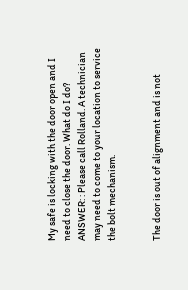My safe is locking with the door open and I need to close the door. What do I do?
ANSWER: : Please call Rolland. A technician may need to come to your location to service the bolt mechanism.


The door is out of alignment and is not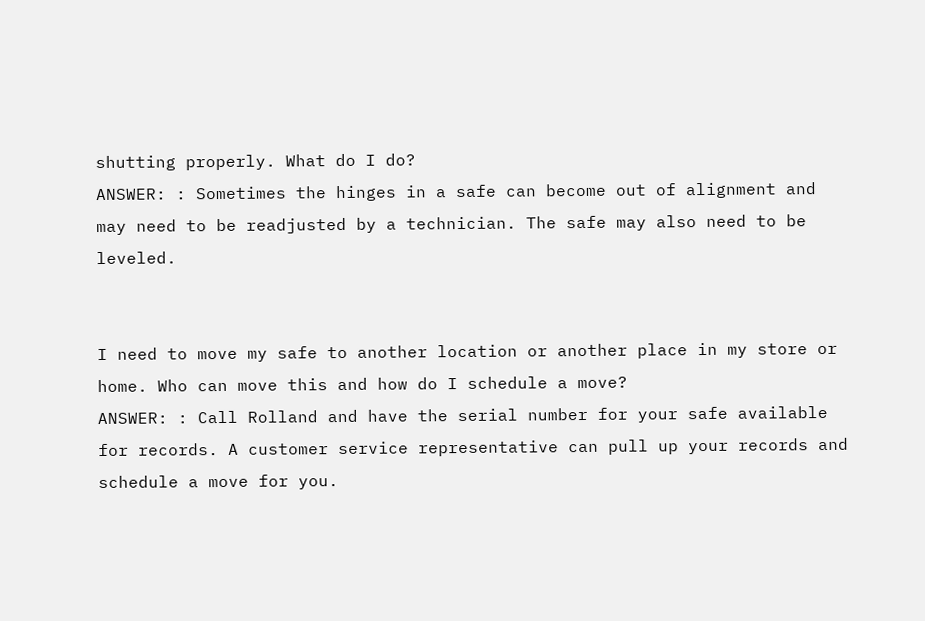shutting properly. What do I do?
ANSWER: : Sometimes the hinges in a safe can become out of alignment and may need to be readjusted by a technician. The safe may also need to be leveled.


I need to move my safe to another location or another place in my store or home. Who can move this and how do I schedule a move?
ANSWER: : Call Rolland and have the serial number for your safe available for records. A customer service representative can pull up your records and schedule a move for you.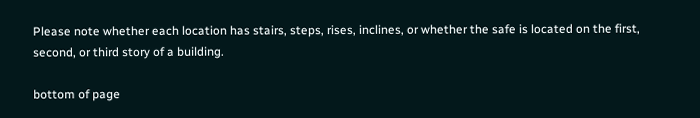Please note whether each location has stairs, steps, rises, inclines, or whether the safe is located on the first, second, or third story of a building.

bottom of page